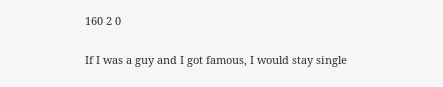160 2 0

If I was a guy and I got famous, I would stay single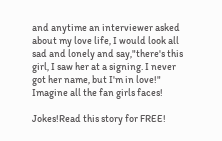and anytime an interviewer asked about my love life, I would look all sad and lonely and say,"there's this girl, I saw her at a signing. I never got her name, but I'm in love!" Imagine all the fan girls faces!

Jokes!Read this story for FREE!